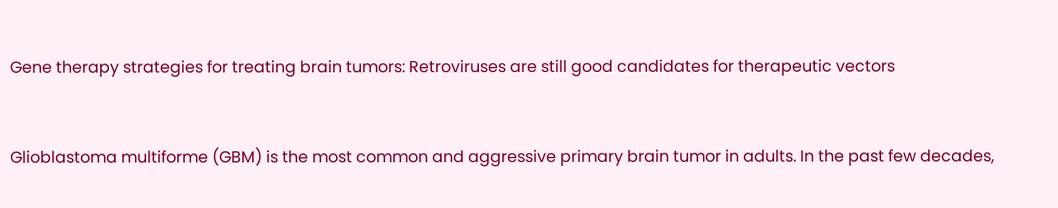Gene therapy strategies for treating brain tumors: Retroviruses are still good candidates for therapeutic vectors


Glioblastoma multiforme (GBM) is the most common and aggressive primary brain tumor in adults. In the past few decades,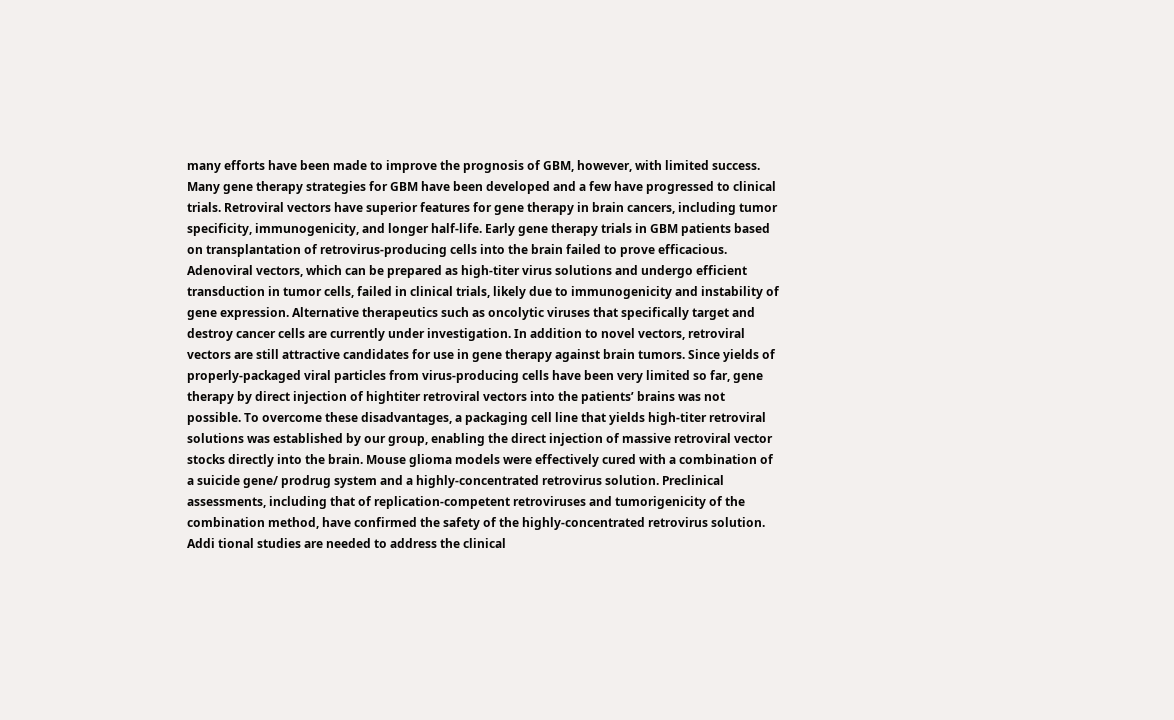many efforts have been made to improve the prognosis of GBM, however, with limited success. Many gene therapy strategies for GBM have been developed and a few have progressed to clinical trials. Retroviral vectors have superior features for gene therapy in brain cancers, including tumor specificity, immunogenicity, and longer half-life. Early gene therapy trials in GBM patients based on transplantation of retrovirus-producing cells into the brain failed to prove efficacious. Adenoviral vectors, which can be prepared as high-titer virus solutions and undergo efficient transduction in tumor cells, failed in clinical trials, likely due to immunogenicity and instability of gene expression. Alternative therapeutics such as oncolytic viruses that specifically target and destroy cancer cells are currently under investigation. In addition to novel vectors, retroviral vectors are still attractive candidates for use in gene therapy against brain tumors. Since yields of properly-packaged viral particles from virus-producing cells have been very limited so far, gene therapy by direct injection of hightiter retroviral vectors into the patients’ brains was not possible. To overcome these disadvantages, a packaging cell line that yields high-titer retroviral solutions was established by our group, enabling the direct injection of massive retroviral vector stocks directly into the brain. Mouse glioma models were effectively cured with a combination of a suicide gene/ prodrug system and a highly-concentrated retrovirus solution. Preclinical assessments, including that of replication-competent retroviruses and tumorigenicity of the combination method, have confirmed the safety of the highly-concentrated retrovirus solution. Addi tional studies are needed to address the clinical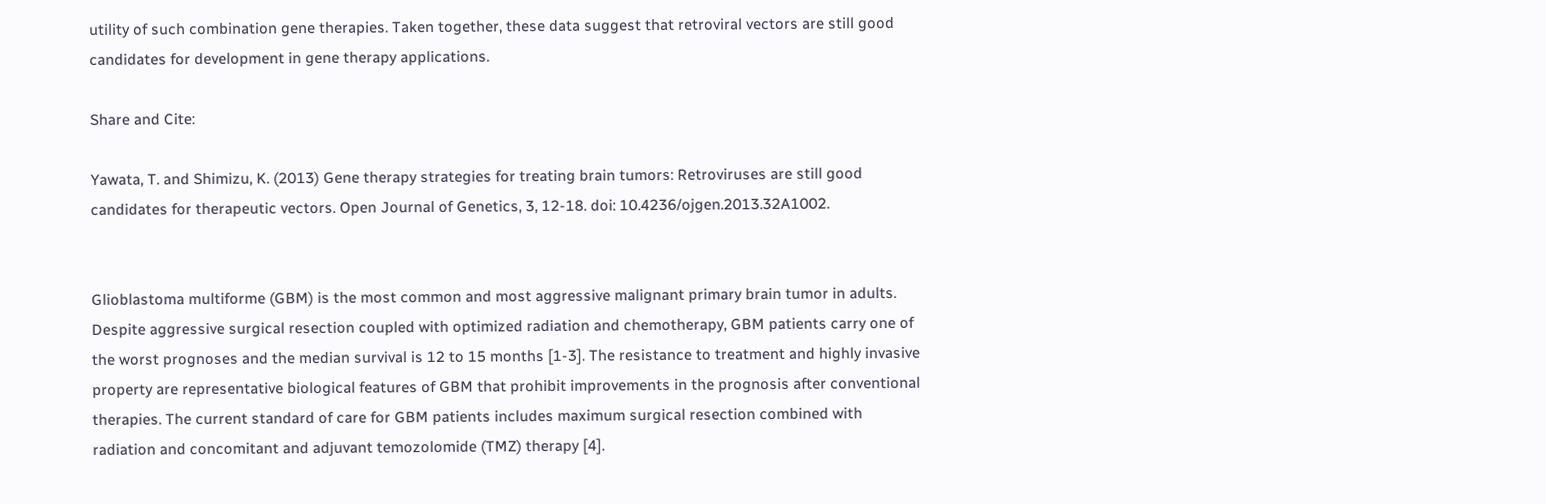utility of such combination gene therapies. Taken together, these data suggest that retroviral vectors are still good candidates for development in gene therapy applications.

Share and Cite:

Yawata, T. and Shimizu, K. (2013) Gene therapy strategies for treating brain tumors: Retroviruses are still good candidates for therapeutic vectors. Open Journal of Genetics, 3, 12-18. doi: 10.4236/ojgen.2013.32A1002.


Glioblastoma multiforme (GBM) is the most common and most aggressive malignant primary brain tumor in adults. Despite aggressive surgical resection coupled with optimized radiation and chemotherapy, GBM patients carry one of the worst prognoses and the median survival is 12 to 15 months [1-3]. The resistance to treatment and highly invasive property are representative biological features of GBM that prohibit improvements in the prognosis after conventional therapies. The current standard of care for GBM patients includes maximum surgical resection combined with radiation and concomitant and adjuvant temozolomide (TMZ) therapy [4].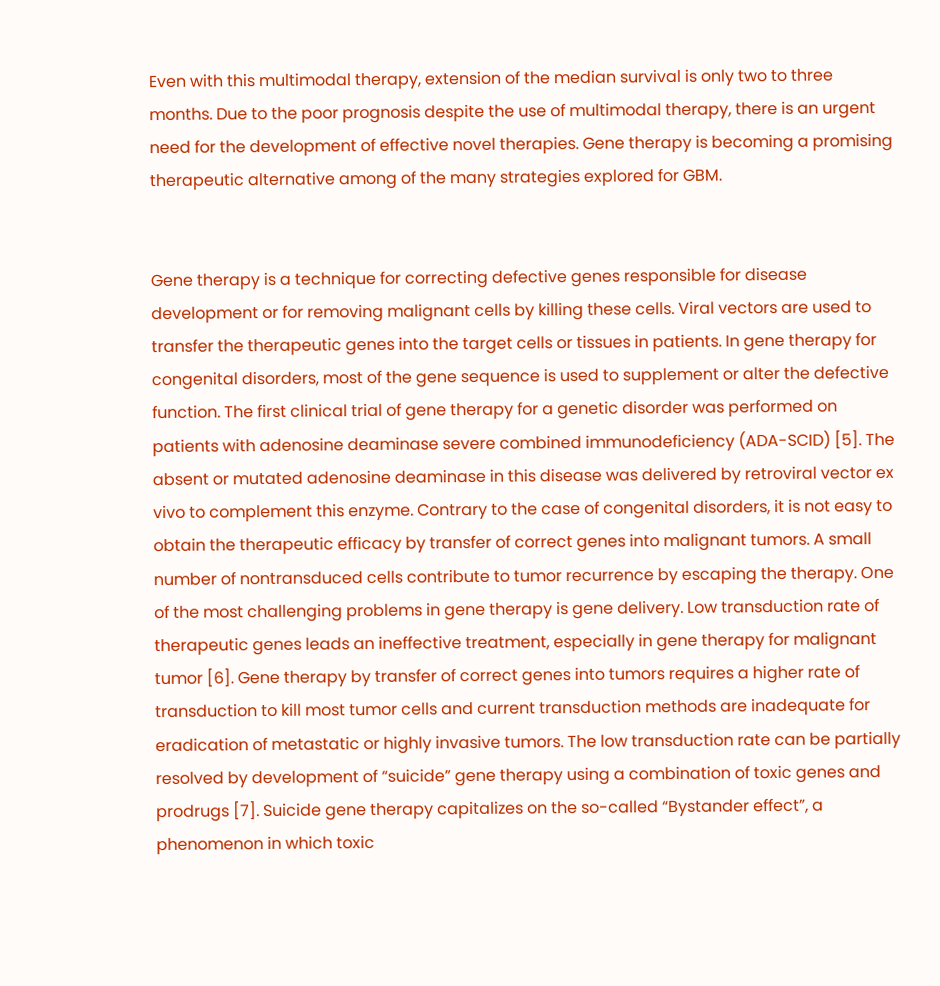Even with this multimodal therapy, extension of the median survival is only two to three months. Due to the poor prognosis despite the use of multimodal therapy, there is an urgent need for the development of effective novel therapies. Gene therapy is becoming a promising therapeutic alternative among of the many strategies explored for GBM.


Gene therapy is a technique for correcting defective genes responsible for disease development or for removing malignant cells by killing these cells. Viral vectors are used to transfer the therapeutic genes into the target cells or tissues in patients. In gene therapy for congenital disorders, most of the gene sequence is used to supplement or alter the defective function. The first clinical trial of gene therapy for a genetic disorder was performed on patients with adenosine deaminase severe combined immunodeficiency (ADA-SCID) [5]. The absent or mutated adenosine deaminase in this disease was delivered by retroviral vector ex vivo to complement this enzyme. Contrary to the case of congenital disorders, it is not easy to obtain the therapeutic efficacy by transfer of correct genes into malignant tumors. A small number of nontransduced cells contribute to tumor recurrence by escaping the therapy. One of the most challenging problems in gene therapy is gene delivery. Low transduction rate of therapeutic genes leads an ineffective treatment, especially in gene therapy for malignant tumor [6]. Gene therapy by transfer of correct genes into tumors requires a higher rate of transduction to kill most tumor cells and current transduction methods are inadequate for eradication of metastatic or highly invasive tumors. The low transduction rate can be partially resolved by development of “suicide” gene therapy using a combination of toxic genes and prodrugs [7]. Suicide gene therapy capitalizes on the so-called “Bystander effect”, a phenomenon in which toxic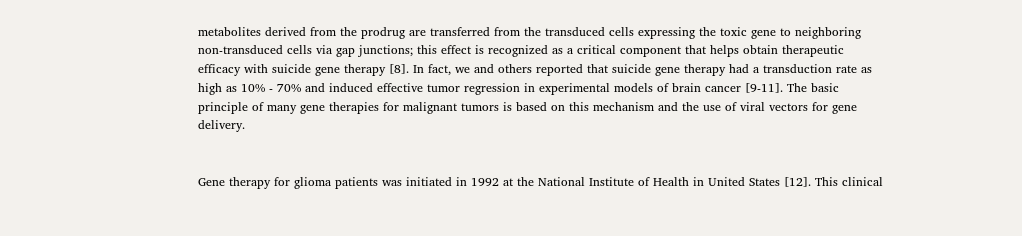metabolites derived from the prodrug are transferred from the transduced cells expressing the toxic gene to neighboring non-transduced cells via gap junctions; this effect is recognized as a critical component that helps obtain therapeutic efficacy with suicide gene therapy [8]. In fact, we and others reported that suicide gene therapy had a transduction rate as high as 10% - 70% and induced effective tumor regression in experimental models of brain cancer [9-11]. The basic principle of many gene therapies for malignant tumors is based on this mechanism and the use of viral vectors for gene delivery.


Gene therapy for glioma patients was initiated in 1992 at the National Institute of Health in United States [12]. This clinical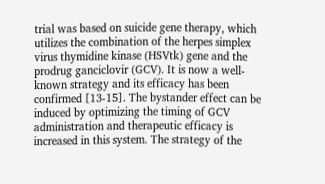trial was based on suicide gene therapy, which utilizes the combination of the herpes simplex virus thymidine kinase (HSVtk) gene and the prodrug ganciclovir (GCV). It is now a well-known strategy and its efficacy has been confirmed [13-15]. The bystander effect can be induced by optimizing the timing of GCV administration and therapeutic efficacy is increased in this system. The strategy of the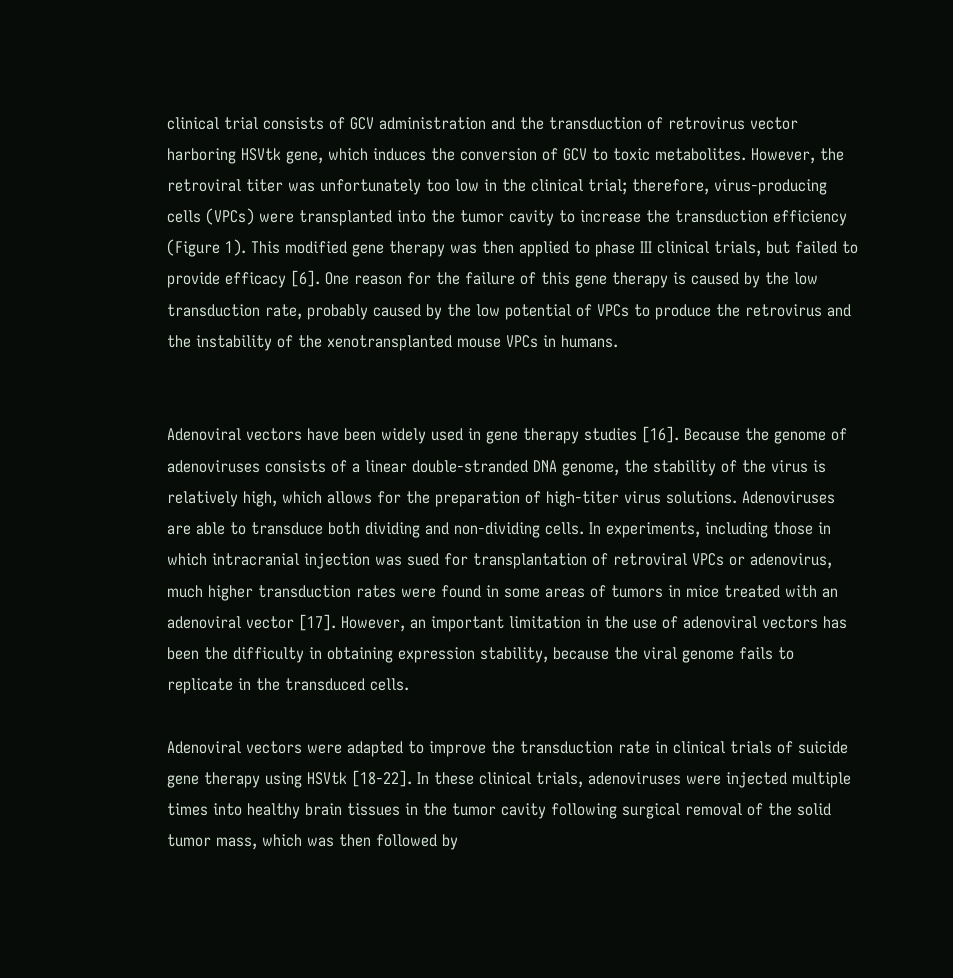clinical trial consists of GCV administration and the transduction of retrovirus vector harboring HSVtk gene, which induces the conversion of GCV to toxic metabolites. However, the retroviral titer was unfortunately too low in the clinical trial; therefore, virus-producing cells (VPCs) were transplanted into the tumor cavity to increase the transduction efficiency (Figure 1). This modified gene therapy was then applied to phase III clinical trials, but failed to provide efficacy [6]. One reason for the failure of this gene therapy is caused by the low transduction rate, probably caused by the low potential of VPCs to produce the retrovirus and the instability of the xenotransplanted mouse VPCs in humans.


Adenoviral vectors have been widely used in gene therapy studies [16]. Because the genome of adenoviruses consists of a linear double-stranded DNA genome, the stability of the virus is relatively high, which allows for the preparation of high-titer virus solutions. Adenoviruses are able to transduce both dividing and non-dividing cells. In experiments, including those in which intracranial injection was sued for transplantation of retroviral VPCs or adenovirus, much higher transduction rates were found in some areas of tumors in mice treated with an adenoviral vector [17]. However, an important limitation in the use of adenoviral vectors has been the difficulty in obtaining expression stability, because the viral genome fails to replicate in the transduced cells.

Adenoviral vectors were adapted to improve the transduction rate in clinical trials of suicide gene therapy using HSVtk [18-22]. In these clinical trials, adenoviruses were injected multiple times into healthy brain tissues in the tumor cavity following surgical removal of the solid tumor mass, which was then followed by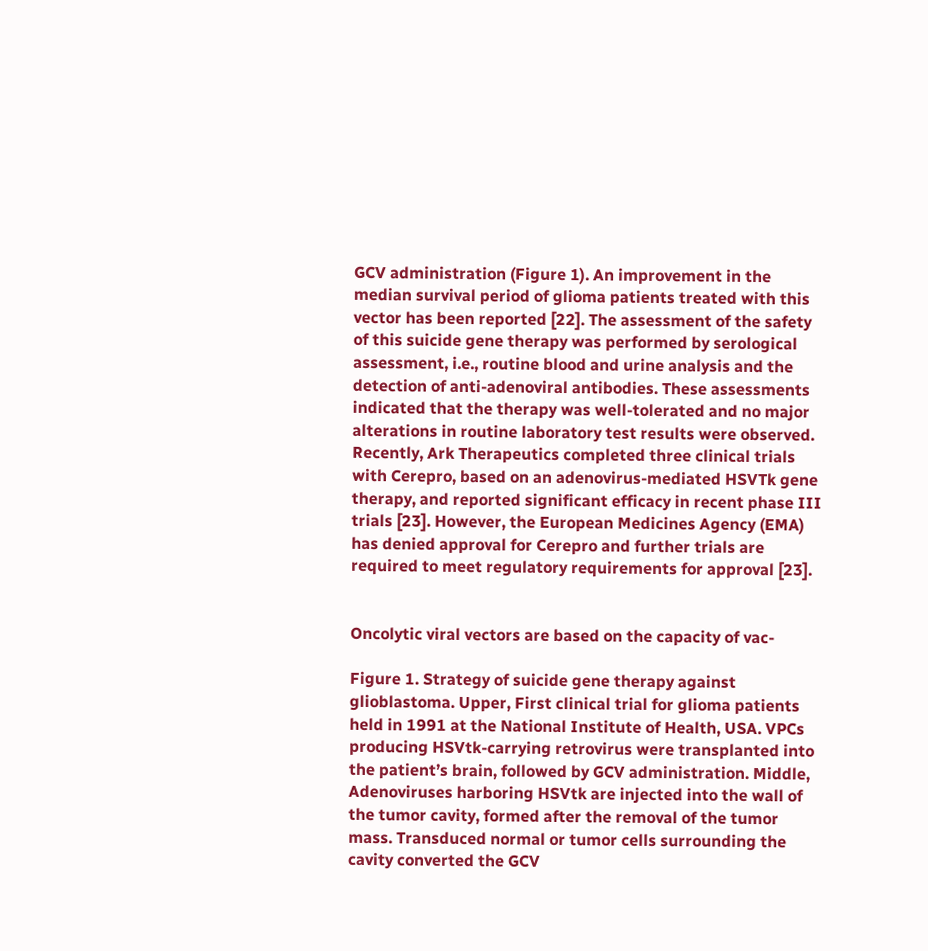GCV administration (Figure 1). An improvement in the median survival period of glioma patients treated with this vector has been reported [22]. The assessment of the safety of this suicide gene therapy was performed by serological assessment, i.e., routine blood and urine analysis and the detection of anti-adenoviral antibodies. These assessments indicated that the therapy was well-tolerated and no major alterations in routine laboratory test results were observed. Recently, Ark Therapeutics completed three clinical trials with Cerepro, based on an adenovirus-mediated HSVTk gene therapy, and reported significant efficacy in recent phase III trials [23]. However, the European Medicines Agency (EMA) has denied approval for Cerepro and further trials are required to meet regulatory requirements for approval [23].


Oncolytic viral vectors are based on the capacity of vac-

Figure 1. Strategy of suicide gene therapy against glioblastoma. Upper, First clinical trial for glioma patients held in 1991 at the National Institute of Health, USA. VPCs producing HSVtk-carrying retrovirus were transplanted into the patient’s brain, followed by GCV administration. Middle, Adenoviruses harboring HSVtk are injected into the wall of the tumor cavity, formed after the removal of the tumor mass. Transduced normal or tumor cells surrounding the cavity converted the GCV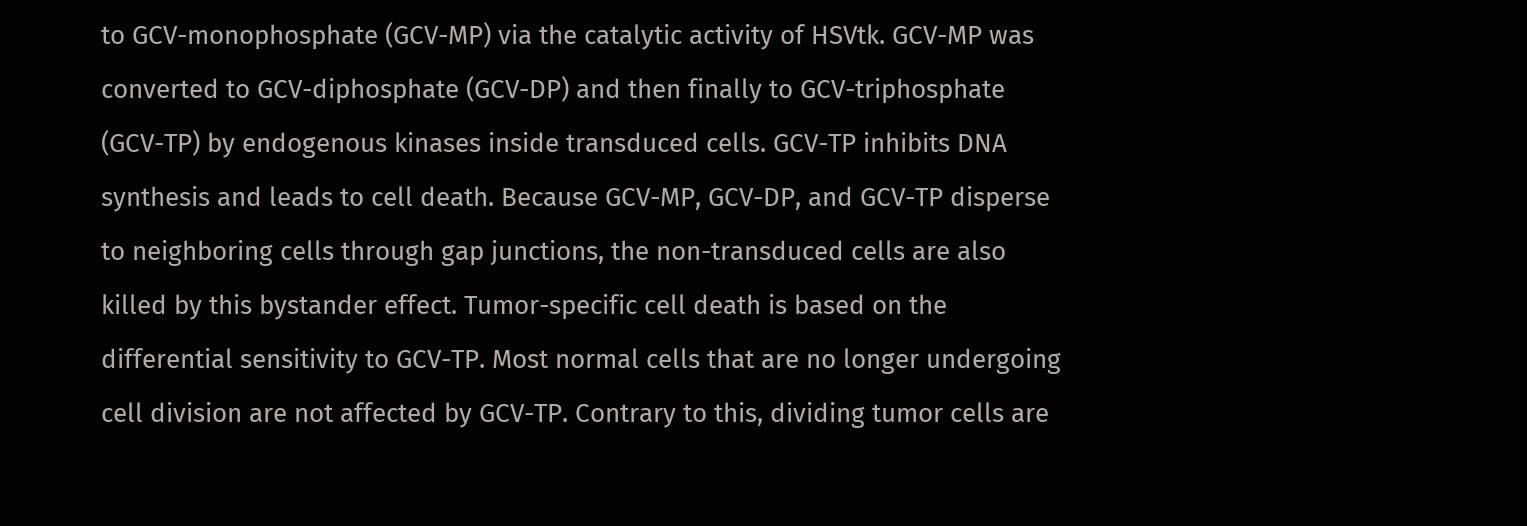to GCV-monophosphate (GCV-MP) via the catalytic activity of HSVtk. GCV-MP was converted to GCV-diphosphate (GCV-DP) and then finally to GCV-triphosphate (GCV-TP) by endogenous kinases inside transduced cells. GCV-TP inhibits DNA synthesis and leads to cell death. Because GCV-MP, GCV-DP, and GCV-TP disperse to neighboring cells through gap junctions, the non-transduced cells are also killed by this bystander effect. Tumor-specific cell death is based on the differential sensitivity to GCV-TP. Most normal cells that are no longer undergoing cell division are not affected by GCV-TP. Contrary to this, dividing tumor cells are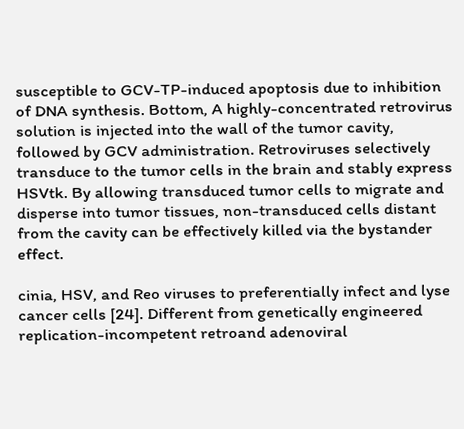susceptible to GCV-TP-induced apoptosis due to inhibition of DNA synthesis. Bottom, A highly-concentrated retrovirus solution is injected into the wall of the tumor cavity, followed by GCV administration. Retroviruses selectively transduce to the tumor cells in the brain and stably express HSVtk. By allowing transduced tumor cells to migrate and disperse into tumor tissues, non-transduced cells distant from the cavity can be effectively killed via the bystander effect.

cinia, HSV, and Reo viruses to preferentially infect and lyse cancer cells [24]. Different from genetically engineered replication-incompetent retroand adenoviral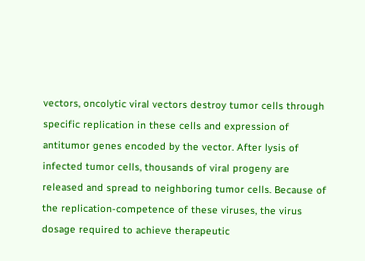vectors, oncolytic viral vectors destroy tumor cells through specific replication in these cells and expression of antitumor genes encoded by the vector. After lysis of infected tumor cells, thousands of viral progeny are released and spread to neighboring tumor cells. Because of the replication-competence of these viruses, the virus dosage required to achieve therapeutic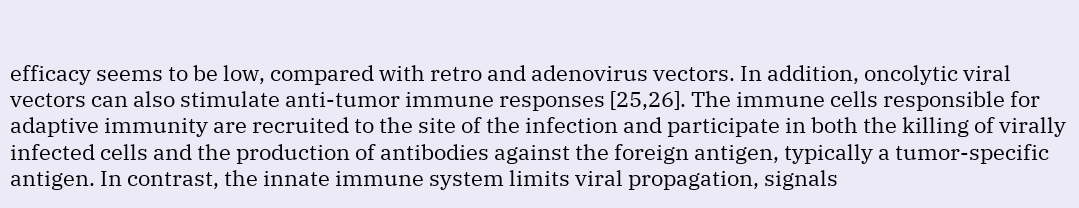efficacy seems to be low, compared with retro and adenovirus vectors. In addition, oncolytic viral vectors can also stimulate anti-tumor immune responses [25,26]. The immune cells responsible for adaptive immunity are recruited to the site of the infection and participate in both the killing of virally infected cells and the production of antibodies against the foreign antigen, typically a tumor-specific antigen. In contrast, the innate immune system limits viral propagation, signals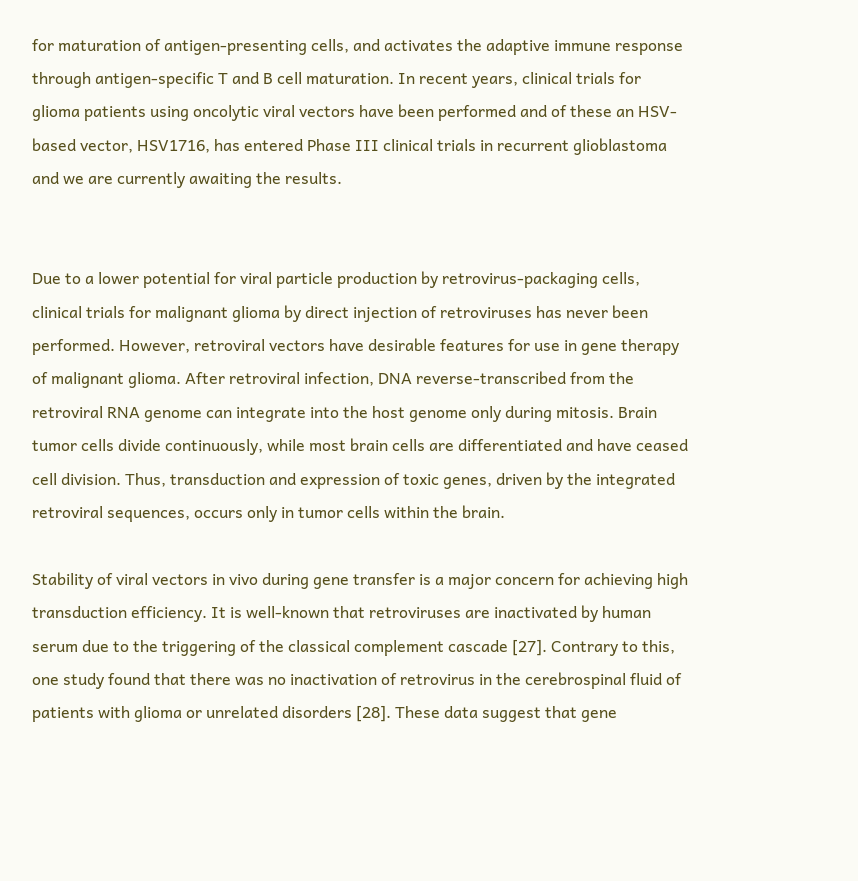for maturation of antigen-presenting cells, and activates the adaptive immune response through antigen-specific T and B cell maturation. In recent years, clinical trials for glioma patients using oncolytic viral vectors have been performed and of these an HSV-based vector, HSV1716, has entered Phase III clinical trials in recurrent glioblastoma and we are currently awaiting the results.


Due to a lower potential for viral particle production by retrovirus-packaging cells, clinical trials for malignant glioma by direct injection of retroviruses has never been performed. However, retroviral vectors have desirable features for use in gene therapy of malignant glioma. After retroviral infection, DNA reverse-transcribed from the retroviral RNA genome can integrate into the host genome only during mitosis. Brain tumor cells divide continuously, while most brain cells are differentiated and have ceased cell division. Thus, transduction and expression of toxic genes, driven by the integrated retroviral sequences, occurs only in tumor cells within the brain.

Stability of viral vectors in vivo during gene transfer is a major concern for achieving high transduction efficiency. It is well-known that retroviruses are inactivated by human serum due to the triggering of the classical complement cascade [27]. Contrary to this, one study found that there was no inactivation of retrovirus in the cerebrospinal fluid of patients with glioma or unrelated disorders [28]. These data suggest that gene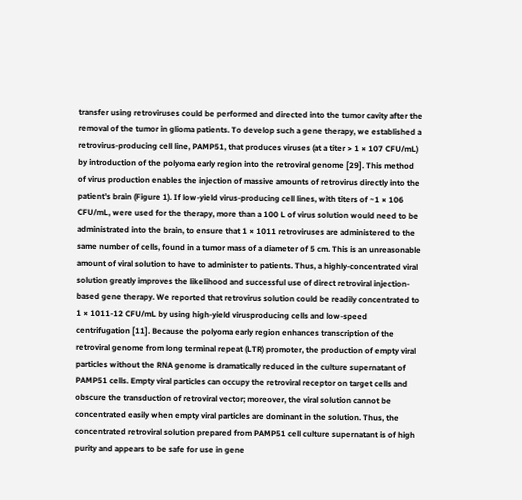transfer using retroviruses could be performed and directed into the tumor cavity after the removal of the tumor in glioma patients. To develop such a gene therapy, we established a retrovirus-producing cell line, PAMP51, that produces viruses (at a titer > 1 × 107 CFU/mL) by introduction of the polyoma early region into the retroviral genome [29]. This method of virus production enables the injection of massive amounts of retrovirus directly into the patient’s brain (Figure 1). If low-yield virus-producing cell lines, with titers of ~1 × 106 CFU/mL, were used for the therapy, more than a 100 L of virus solution would need to be administrated into the brain, to ensure that 1 × 1011 retroviruses are administered to the same number of cells, found in a tumor mass of a diameter of 5 cm. This is an unreasonable amount of viral solution to have to administer to patients. Thus, a highly-concentrated viral solution greatly improves the likelihood and successful use of direct retroviral injection-based gene therapy. We reported that retrovirus solution could be readily concentrated to 1 × 1011-12 CFU/mL by using high-yield virusproducing cells and low-speed centrifugation [11]. Because the polyoma early region enhances transcription of the retroviral genome from long terminal repeat (LTR) promoter, the production of empty viral particles without the RNA genome is dramatically reduced in the culture supernatant of PAMP51 cells. Empty viral particles can occupy the retroviral receptor on target cells and obscure the transduction of retroviral vector; moreover, the viral solution cannot be concentrated easily when empty viral particles are dominant in the solution. Thus, the concentrated retroviral solution prepared from PAMP51 cell culture supernatant is of high purity and appears to be safe for use in gene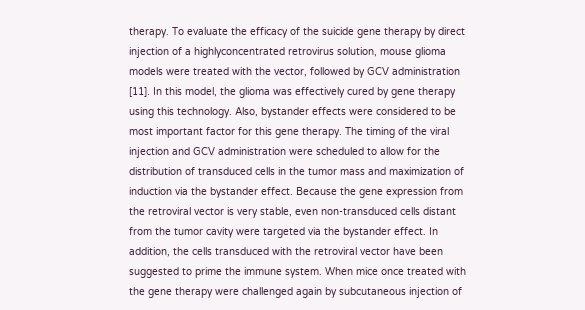therapy. To evaluate the efficacy of the suicide gene therapy by direct injection of a highlyconcentrated retrovirus solution, mouse glioma models were treated with the vector, followed by GCV administration [11]. In this model, the glioma was effectively cured by gene therapy using this technology. Also, bystander effects were considered to be most important factor for this gene therapy. The timing of the viral injection and GCV administration were scheduled to allow for the distribution of transduced cells in the tumor mass and maximization of induction via the bystander effect. Because the gene expression from the retroviral vector is very stable, even non-transduced cells distant from the tumor cavity were targeted via the bystander effect. In addition, the cells transduced with the retroviral vector have been suggested to prime the immune system. When mice once treated with the gene therapy were challenged again by subcutaneous injection of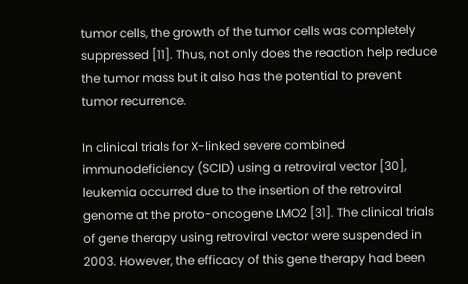tumor cells, the growth of the tumor cells was completely suppressed [11]. Thus, not only does the reaction help reduce the tumor mass but it also has the potential to prevent tumor recurrence.

In clinical trials for X-linked severe combined immunodeficiency (SCID) using a retroviral vector [30], leukemia occurred due to the insertion of the retroviral genome at the proto-oncogene LMO2 [31]. The clinical trials of gene therapy using retroviral vector were suspended in 2003. However, the efficacy of this gene therapy had been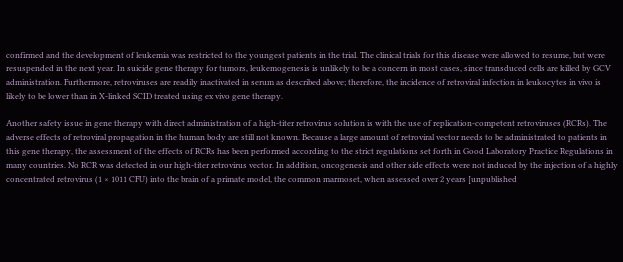confirmed and the development of leukemia was restricted to the youngest patients in the trial. The clinical trials for this disease were allowed to resume, but were resuspended in the next year. In suicide gene therapy for tumors, leukemogenesis is unlikely to be a concern in most cases, since transduced cells are killed by GCV administration. Furthermore, retroviruses are readily inactivated in serum as described above; therefore, the incidence of retroviral infection in leukocytes in vivo is likely to be lower than in X-linked SCID treated using ex vivo gene therapy.

Another safety issue in gene therapy with direct administration of a high-titer retrovirus solution is with the use of replication-competent retroviruses (RCRs). The adverse effects of retroviral propagation in the human body are still not known. Because a large amount of retroviral vector needs to be administrated to patients in this gene therapy, the assessment of the effects of RCRs has been performed according to the strict regulations set forth in Good Laboratory Practice Regulations in many countries. No RCR was detected in our high-titer retrovirus vector. In addition, oncogenesis and other side effects were not induced by the injection of a highly concentrated retrovirus (1 × 1011 CFU) into the brain of a primate model, the common marmoset, when assessed over 2 years [unpublished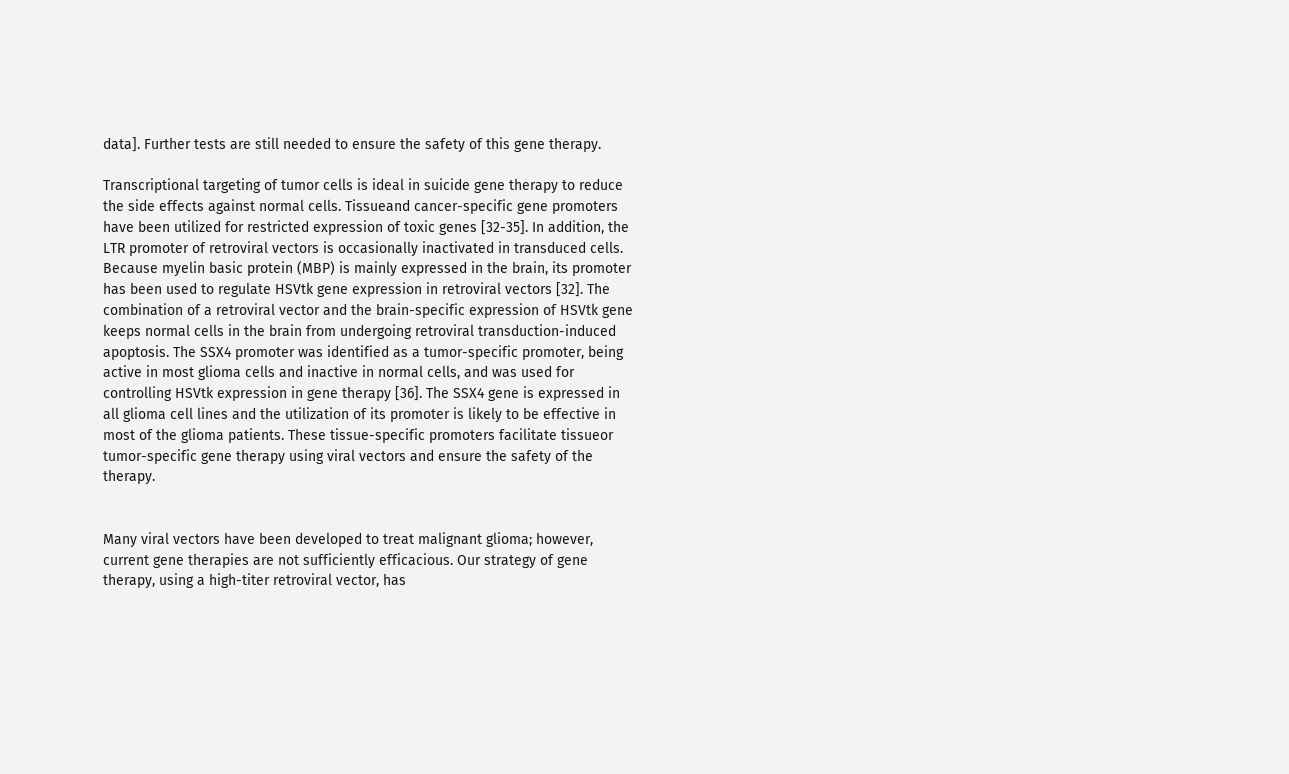data]. Further tests are still needed to ensure the safety of this gene therapy.

Transcriptional targeting of tumor cells is ideal in suicide gene therapy to reduce the side effects against normal cells. Tissueand cancer-specific gene promoters have been utilized for restricted expression of toxic genes [32-35]. In addition, the LTR promoter of retroviral vectors is occasionally inactivated in transduced cells. Because myelin basic protein (MBP) is mainly expressed in the brain, its promoter has been used to regulate HSVtk gene expression in retroviral vectors [32]. The combination of a retroviral vector and the brain-specific expression of HSVtk gene keeps normal cells in the brain from undergoing retroviral transduction-induced apoptosis. The SSX4 promoter was identified as a tumor-specific promoter, being active in most glioma cells and inactive in normal cells, and was used for controlling HSVtk expression in gene therapy [36]. The SSX4 gene is expressed in all glioma cell lines and the utilization of its promoter is likely to be effective in most of the glioma patients. These tissue-specific promoters facilitate tissueor tumor-specific gene therapy using viral vectors and ensure the safety of the therapy.


Many viral vectors have been developed to treat malignant glioma; however, current gene therapies are not sufficiently efficacious. Our strategy of gene therapy, using a high-titer retroviral vector, has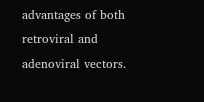advantages of both retroviral and adenoviral vectors.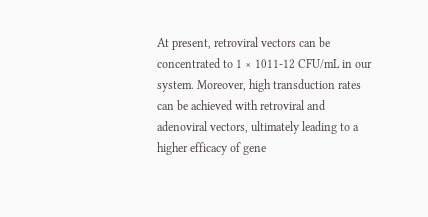At present, retroviral vectors can be concentrated to 1 × 1011-12 CFU/mL in our system. Moreover, high transduction rates can be achieved with retroviral and adenoviral vectors, ultimately leading to a higher efficacy of gene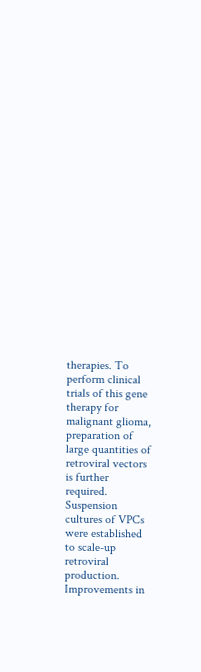therapies. To perform clinical trials of this gene therapy for malignant glioma, preparation of large quantities of retroviral vectors is further required. Suspension cultures of VPCs were established to scale-up retroviral production. Improvements in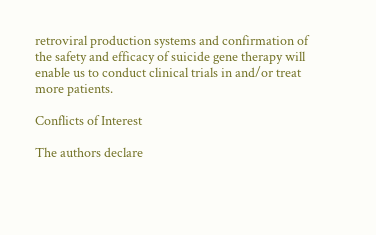retroviral production systems and confirmation of the safety and efficacy of suicide gene therapy will enable us to conduct clinical trials in and/or treat more patients.

Conflicts of Interest

The authors declare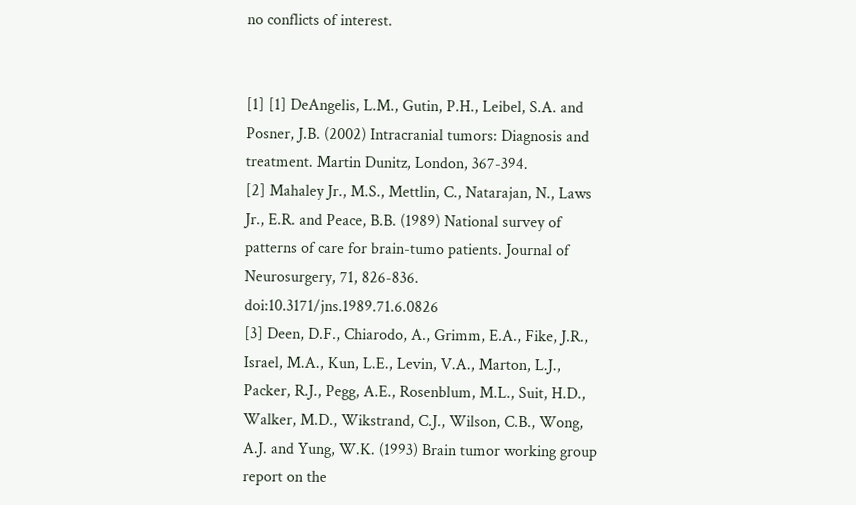no conflicts of interest.


[1] [1] DeAngelis, L.M., Gutin, P.H., Leibel, S.A. and Posner, J.B. (2002) Intracranial tumors: Diagnosis and treatment. Martin Dunitz, London, 367-394.
[2] Mahaley Jr., M.S., Mettlin, C., Natarajan, N., Laws Jr., E.R. and Peace, B.B. (1989) National survey of patterns of care for brain-tumo patients. Journal of Neurosurgery, 71, 826-836. doi:10.3171/jns.1989.71.6.0826
[3] Deen, D.F., Chiarodo, A., Grimm, E.A., Fike, J.R., Israel, M.A., Kun, L.E., Levin, V.A., Marton, L.J., Packer, R.J., Pegg, A.E., Rosenblum, M.L., Suit, H.D., Walker, M.D., Wikstrand, C.J., Wilson, C.B., Wong, A.J. and Yung, W.K. (1993) Brain tumor working group report on the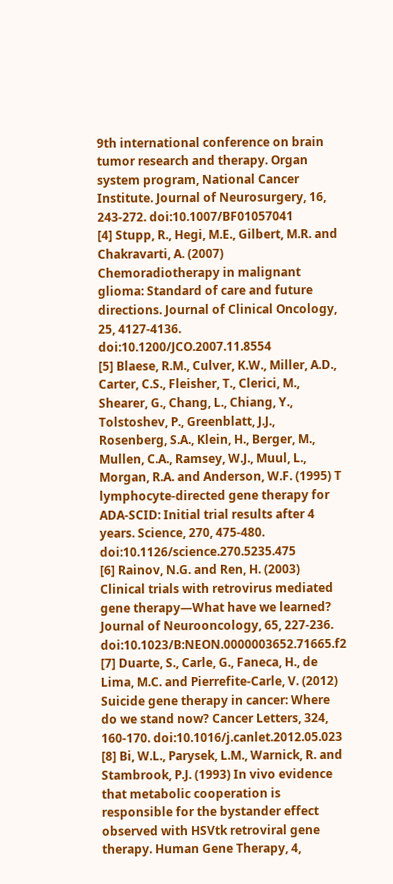9th international conference on brain tumor research and therapy. Organ system program, National Cancer Institute. Journal of Neurosurgery, 16, 243-272. doi:10.1007/BF01057041
[4] Stupp, R., Hegi, M.E., Gilbert, M.R. and Chakravarti, A. (2007) Chemoradiotherapy in malignant glioma: Standard of care and future directions. Journal of Clinical Oncology, 25, 4127-4136. doi:10.1200/JCO.2007.11.8554
[5] Blaese, R.M., Culver, K.W., Miller, A.D., Carter, C.S., Fleisher, T., Clerici, M., Shearer, G., Chang, L., Chiang, Y., Tolstoshev, P., Greenblatt, J.J., Rosenberg, S.A., Klein, H., Berger, M., Mullen, C.A., Ramsey, W.J., Muul, L., Morgan, R.A. and Anderson, W.F. (1995) T lymphocyte-directed gene therapy for ADA-SCID: Initial trial results after 4 years. Science, 270, 475-480. doi:10.1126/science.270.5235.475
[6] Rainov, N.G. and Ren, H. (2003) Clinical trials with retrovirus mediated gene therapy—What have we learned? Journal of Neurooncology, 65, 227-236. doi:10.1023/B:NEON.0000003652.71665.f2
[7] Duarte, S., Carle, G., Faneca, H., de Lima, M.C. and Pierrefite-Carle, V. (2012) Suicide gene therapy in cancer: Where do we stand now? Cancer Letters, 324, 160-170. doi:10.1016/j.canlet.2012.05.023
[8] Bi, W.L., Parysek, L.M., Warnick, R. and Stambrook, P.J. (1993) In vivo evidence that metabolic cooperation is responsible for the bystander effect observed with HSVtk retroviral gene therapy. Human Gene Therapy, 4,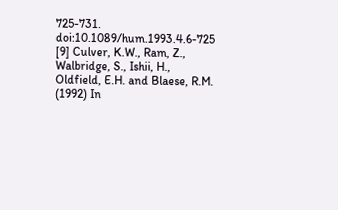725-731. doi:10.1089/hum.1993.4.6-725
[9] Culver, K.W., Ram, Z., Walbridge, S., Ishii, H., Oldfield, E.H. and Blaese, R.M. (1992) In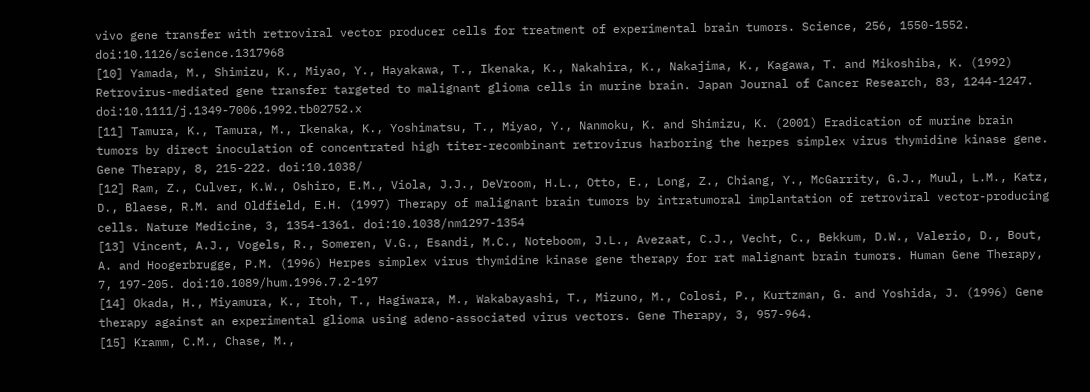vivo gene transfer with retroviral vector producer cells for treatment of experimental brain tumors. Science, 256, 1550-1552. doi:10.1126/science.1317968
[10] Yamada, M., Shimizu, K., Miyao, Y., Hayakawa, T., Ikenaka, K., Nakahira, K., Nakajima, K., Kagawa, T. and Mikoshiba, K. (1992) Retrovirus-mediated gene transfer targeted to malignant glioma cells in murine brain. Japan Journal of Cancer Research, 83, 1244-1247. doi:10.1111/j.1349-7006.1992.tb02752.x
[11] Tamura, K., Tamura, M., Ikenaka, K., Yoshimatsu, T., Miyao, Y., Nanmoku, K. and Shimizu, K. (2001) Eradication of murine brain tumors by direct inoculation of concentrated high titer-recombinant retrovirus harboring the herpes simplex virus thymidine kinase gene. Gene Therapy, 8, 215-222. doi:10.1038/
[12] Ram, Z., Culver, K.W., Oshiro, E.M., Viola, J.J., DeVroom, H.L., Otto, E., Long, Z., Chiang, Y., McGarrity, G.J., Muul, L.M., Katz, D., Blaese, R.M. and Oldfield, E.H. (1997) Therapy of malignant brain tumors by intratumoral implantation of retroviral vector-producing cells. Nature Medicine, 3, 1354-1361. doi:10.1038/nm1297-1354
[13] Vincent, A.J., Vogels, R., Someren, V.G., Esandi, M.C., Noteboom, J.L., Avezaat, C.J., Vecht, C., Bekkum, D.W., Valerio, D., Bout, A. and Hoogerbrugge, P.M. (1996) Herpes simplex virus thymidine kinase gene therapy for rat malignant brain tumors. Human Gene Therapy, 7, 197-205. doi:10.1089/hum.1996.7.2-197
[14] Okada, H., Miyamura, K., Itoh, T., Hagiwara, M., Wakabayashi, T., Mizuno, M., Colosi, P., Kurtzman, G. and Yoshida, J. (1996) Gene therapy against an experimental glioma using adeno-associated virus vectors. Gene Therapy, 3, 957-964.
[15] Kramm, C.M., Chase, M.,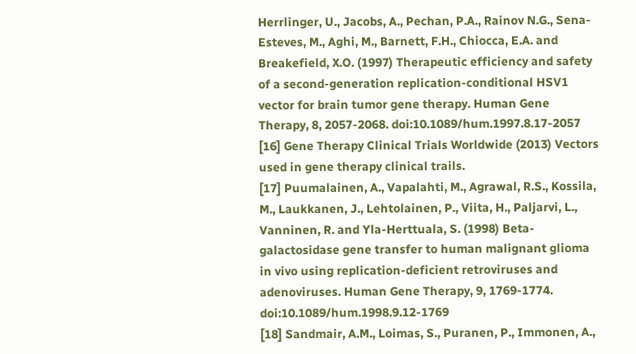Herrlinger, U., Jacobs, A., Pechan, P.A., Rainov N.G., Sena-Esteves, M., Aghi, M., Barnett, F.H., Chiocca, E.A. and Breakefield, X.O. (1997) Therapeutic efficiency and safety of a second-generation replication-conditional HSV1 vector for brain tumor gene therapy. Human Gene Therapy, 8, 2057-2068. doi:10.1089/hum.1997.8.17-2057
[16] Gene Therapy Clinical Trials Worldwide (2013) Vectors used in gene therapy clinical trails.
[17] Puumalainen, A., Vapalahti, M., Agrawal, R.S., Kossila, M., Laukkanen, J., Lehtolainen, P., Viita, H., Paljarvi, L., Vanninen, R. and Yla-Herttuala, S. (1998) Beta-galactosidase gene transfer to human malignant glioma in vivo using replication-deficient retroviruses and adenoviruses. Human Gene Therapy, 9, 1769-1774. doi:10.1089/hum.1998.9.12-1769
[18] Sandmair, A.M., Loimas, S., Puranen, P., Immonen, A.,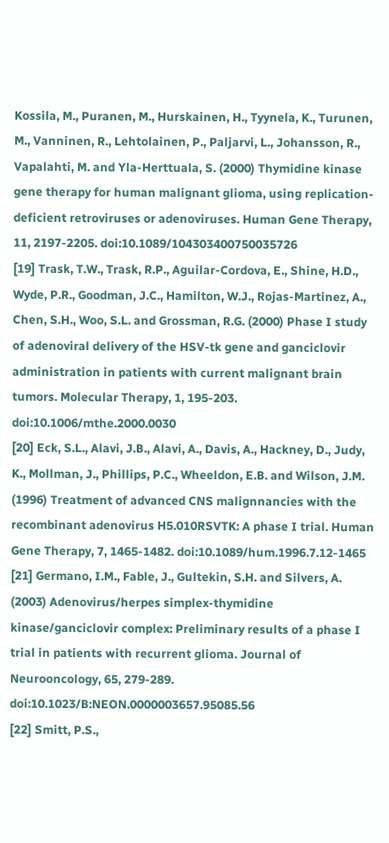Kossila, M., Puranen, M., Hurskainen, H., Tyynela, K., Turunen, M., Vanninen, R., Lehtolainen, P., Paljarvi, L., Johansson, R., Vapalahti, M. and Yla-Herttuala, S. (2000) Thymidine kinase gene therapy for human malignant glioma, using replication-deficient retroviruses or adenoviruses. Human Gene Therapy, 11, 2197-2205. doi:10.1089/104303400750035726
[19] Trask, T.W., Trask, R.P., Aguilar-Cordova, E., Shine, H.D., Wyde, P.R., Goodman, J.C., Hamilton, W.J., Rojas-Martinez, A., Chen, S.H., Woo, S.L. and Grossman, R.G. (2000) Phase I study of adenoviral delivery of the HSV-tk gene and ganciclovir administration in patients with current malignant brain tumors. Molecular Therapy, 1, 195-203. doi:10.1006/mthe.2000.0030
[20] Eck, S.L., Alavi, J.B., Alavi, A., Davis, A., Hackney, D., Judy, K., Mollman, J., Phillips, P.C., Wheeldon, E.B. and Wilson, J.M. (1996) Treatment of advanced CNS malignnancies with the recombinant adenovirus H5.010RSVTK: A phase I trial. Human Gene Therapy, 7, 1465-1482. doi:10.1089/hum.1996.7.12-1465
[21] Germano, I.M., Fable, J., Gultekin, S.H. and Silvers, A. (2003) Adenovirus/herpes simplex-thymidine kinase/ganciclovir complex: Preliminary results of a phase I trial in patients with recurrent glioma. Journal of Neurooncology, 65, 279-289. doi:10.1023/B:NEON.0000003657.95085.56
[22] Smitt, P.S.,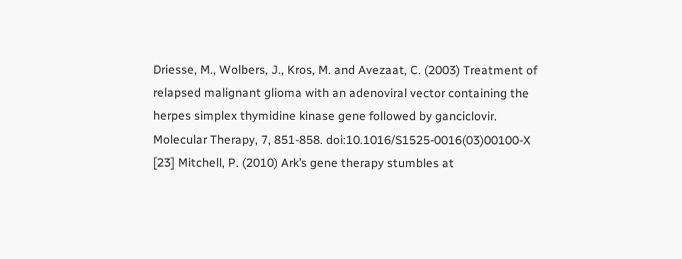Driesse, M., Wolbers, J., Kros, M. and Avezaat, C. (2003) Treatment of relapsed malignant glioma with an adenoviral vector containing the herpes simplex thymidine kinase gene followed by ganciclovir. Molecular Therapy, 7, 851-858. doi:10.1016/S1525-0016(03)00100-X
[23] Mitchell, P. (2010) Ark’s gene therapy stumbles at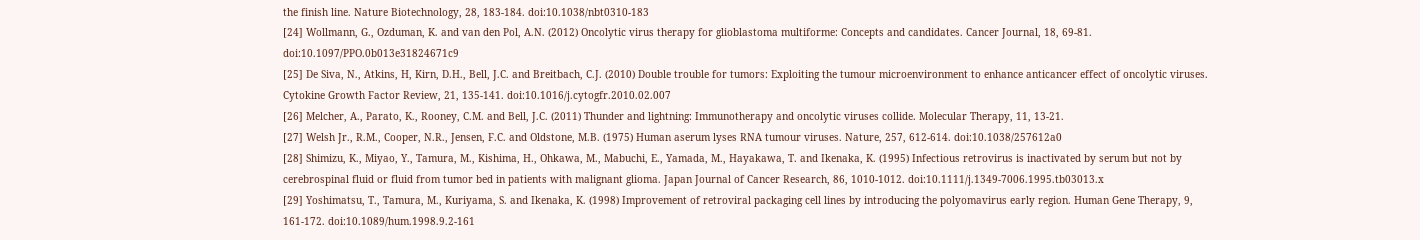the finish line. Nature Biotechnology, 28, 183-184. doi:10.1038/nbt0310-183
[24] Wollmann, G., Ozduman, K. and van den Pol, A.N. (2012) Oncolytic virus therapy for glioblastoma multiforme: Concepts and candidates. Cancer Journal, 18, 69-81. doi:10.1097/PPO.0b013e31824671c9
[25] De Siva, N., Atkins, H, Kirn, D.H., Bell, J.C. and Breitbach, C.J. (2010) Double trouble for tumors: Exploiting the tumour microenvironment to enhance anticancer effect of oncolytic viruses. Cytokine Growth Factor Review, 21, 135-141. doi:10.1016/j.cytogfr.2010.02.007
[26] Melcher, A., Parato, K., Rooney, C.M. and Bell, J.C. (2011) Thunder and lightning: Immunotherapy and oncolytic viruses collide. Molecular Therapy, 11, 13-21.
[27] Welsh Jr., R.M., Cooper, N.R., Jensen, F.C. and Oldstone, M.B. (1975) Human aserum lyses RNA tumour viruses. Nature, 257, 612-614. doi:10.1038/257612a0
[28] Shimizu, K., Miyao, Y., Tamura, M., Kishima, H., Ohkawa, M., Mabuchi, E., Yamada, M., Hayakawa, T. and Ikenaka, K. (1995) Infectious retrovirus is inactivated by serum but not by cerebrospinal fluid or fluid from tumor bed in patients with malignant glioma. Japan Journal of Cancer Research, 86, 1010-1012. doi:10.1111/j.1349-7006.1995.tb03013.x
[29] Yoshimatsu, T., Tamura, M., Kuriyama, S. and Ikenaka, K. (1998) Improvement of retroviral packaging cell lines by introducing the polyomavirus early region. Human Gene Therapy, 9, 161-172. doi:10.1089/hum.1998.9.2-161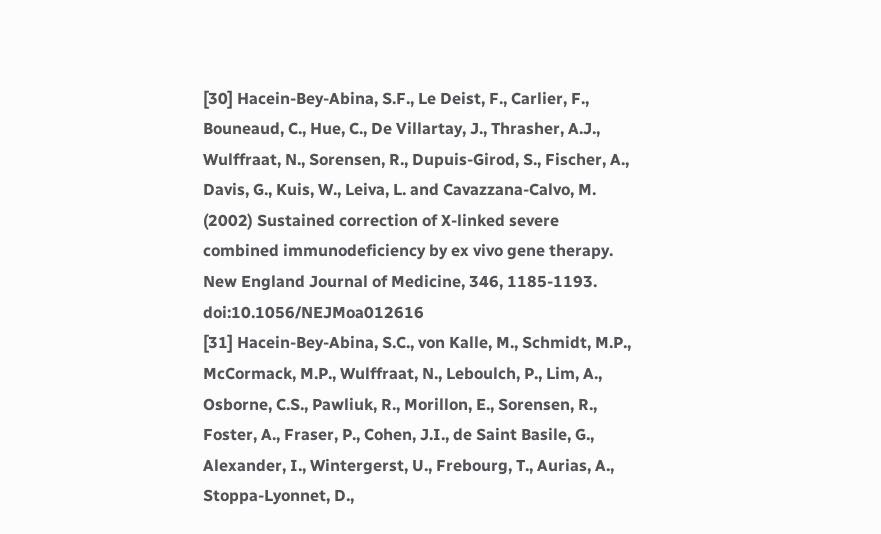[30] Hacein-Bey-Abina, S.F., Le Deist, F., Carlier, F., Bouneaud, C., Hue, C., De Villartay, J., Thrasher, A.J., Wulffraat, N., Sorensen, R., Dupuis-Girod, S., Fischer, A., Davis, G., Kuis, W., Leiva, L. and Cavazzana-Calvo, M. (2002) Sustained correction of X-linked severe combined immunodeficiency by ex vivo gene therapy. New England Journal of Medicine, 346, 1185-1193. doi:10.1056/NEJMoa012616
[31] Hacein-Bey-Abina, S.C., von Kalle, M., Schmidt, M.P., McCormack, M.P., Wulffraat, N., Leboulch, P., Lim, A., Osborne, C.S., Pawliuk, R., Morillon, E., Sorensen, R., Foster, A., Fraser, P., Cohen, J.I., de Saint Basile, G., Alexander, I., Wintergerst, U., Frebourg, T., Aurias, A., Stoppa-Lyonnet, D.,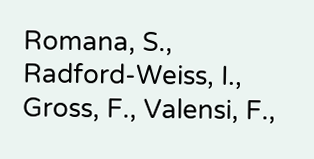Romana, S., Radford-Weiss, I., Gross, F., Valensi, F.,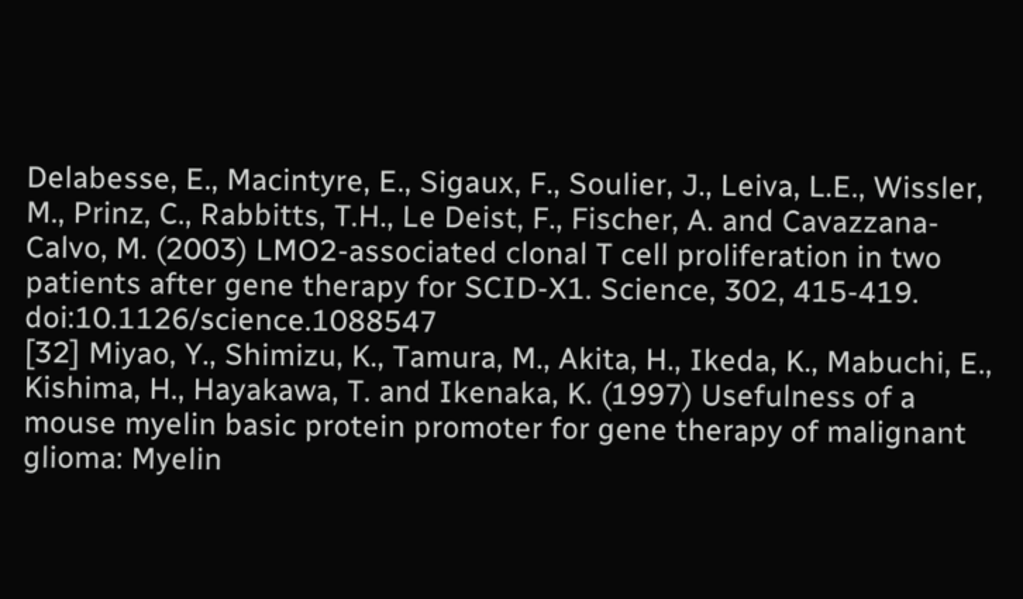Delabesse, E., Macintyre, E., Sigaux, F., Soulier, J., Leiva, L.E., Wissler, M., Prinz, C., Rabbitts, T.H., Le Deist, F., Fischer, A. and Cavazzana-Calvo, M. (2003) LMO2-associated clonal T cell proliferation in two patients after gene therapy for SCID-X1. Science, 302, 415-419. doi:10.1126/science.1088547
[32] Miyao, Y., Shimizu, K., Tamura, M., Akita, H., Ikeda, K., Mabuchi, E., Kishima, H., Hayakawa, T. and Ikenaka, K. (1997) Usefulness of a mouse myelin basic protein promoter for gene therapy of malignant glioma: Myelin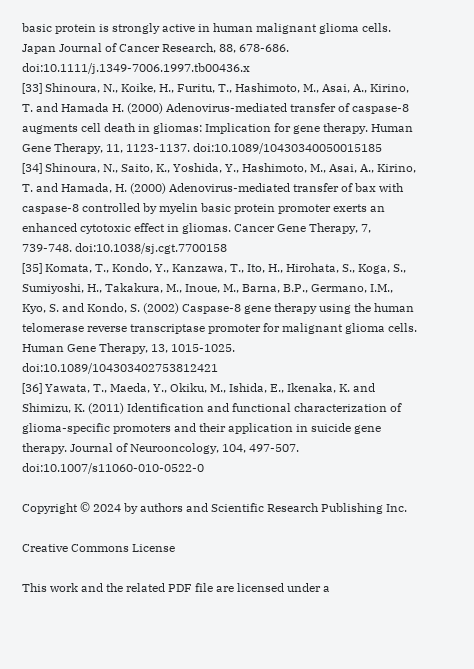basic protein is strongly active in human malignant glioma cells. Japan Journal of Cancer Research, 88, 678-686. doi:10.1111/j.1349-7006.1997.tb00436.x
[33] Shinoura, N., Koike, H., Furitu, T., Hashimoto, M., Asai, A., Kirino, T. and Hamada H. (2000) Adenovirus-mediated transfer of caspase-8 augments cell death in gliomas: Implication for gene therapy. Human Gene Therapy, 11, 1123-1137. doi:10.1089/10430340050015185
[34] Shinoura, N., Saito, K., Yoshida, Y., Hashimoto, M., Asai, A., Kirino, T. and Hamada, H. (2000) Adenovirus-mediated transfer of bax with caspase-8 controlled by myelin basic protein promoter exerts an enhanced cytotoxic effect in gliomas. Cancer Gene Therapy, 7, 739-748. doi:10.1038/sj.cgt.7700158
[35] Komata, T., Kondo, Y., Kanzawa, T., Ito, H., Hirohata, S., Koga, S., Sumiyoshi, H., Takakura, M., Inoue, M., Barna, B.P., Germano, I.M., Kyo, S. and Kondo, S. (2002) Caspase-8 gene therapy using the human telomerase reverse transcriptase promoter for malignant glioma cells. Human Gene Therapy, 13, 1015-1025. doi:10.1089/104303402753812421
[36] Yawata, T., Maeda, Y., Okiku, M., Ishida, E., Ikenaka, K. and Shimizu, K. (2011) Identification and functional characterization of glioma-specific promoters and their application in suicide gene therapy. Journal of Neurooncology, 104, 497-507. doi:10.1007/s11060-010-0522-0

Copyright © 2024 by authors and Scientific Research Publishing Inc.

Creative Commons License

This work and the related PDF file are licensed under a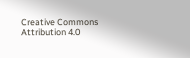Creative Commons Attribution 4.0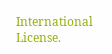International License.